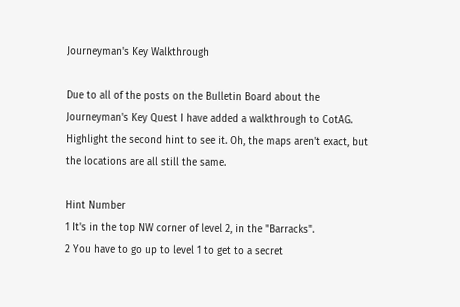Journeyman's Key Walkthrough

Due to all of the posts on the Bulletin Board about the Journeyman's Key Quest I have added a walkthrough to CotAG. Highlight the second hint to see it. Oh, the maps aren't exact, but the locations are all still the same.

Hint Number
1 It's in the top NW corner of level 2, in the "Barracks".
2 You have to go up to level 1 to get to a secret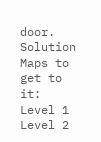door.
Solution Maps to get to it: Level 1 Level 2